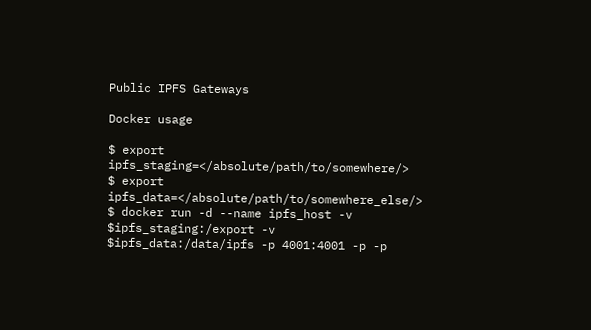Public IPFS Gateways

Docker usage

$ export ipfs_staging=</absolute/path/to/somewhere/>
$ export ipfs_data=</absolute/path/to/somewhere_else/>
$ docker run -d --name ipfs_host -v $ipfs_staging:/export -v $ipfs_data:/data/ipfs -p 4001:4001 -p -p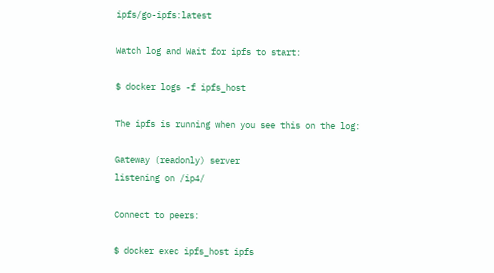ipfs/go-ipfs:latest

Watch log and Wait for ipfs to start:

$ docker logs -f ipfs_host

The ipfs is running when you see this on the log:

Gateway (readonly) server
listening on /ip4/

Connect to peers:

$ docker exec ipfs_host ipfs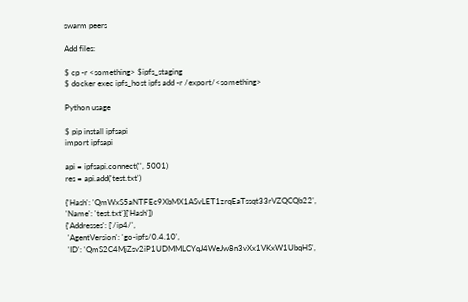swarm peers

Add files:

$ cp -r <something> $ipfs_staging
$ docker exec ipfs_host ipfs add -r /export/<something>

Python usage

$ pip install ipfsapi
import ipfsapi

api = ipfsapi.connect('', 5001)
res = api.add('test.txt')

{'Hash': 'QmWxS5aNTFEc9XbMX1ASvLET1zrqEaTssqt33rVZQCQb22', 'Name': 'test.txt'}['Hash'])
{'Addresses': ['/ip4/',
 'AgentVersion': 'go-ipfs/0.4.10',
 'ID': 'QmS2C4MjZsv2iP1UDMMLCYqJ4WeJw8n3vXx1VKxW1UbqHS',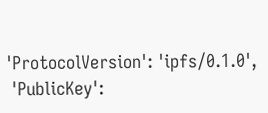'ProtocolVersion': 'ipfs/0.1.0',
 'PublicKey':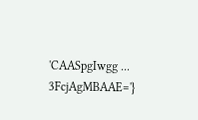'CAASpgIwgg ... 3FcjAgMBAAE='}